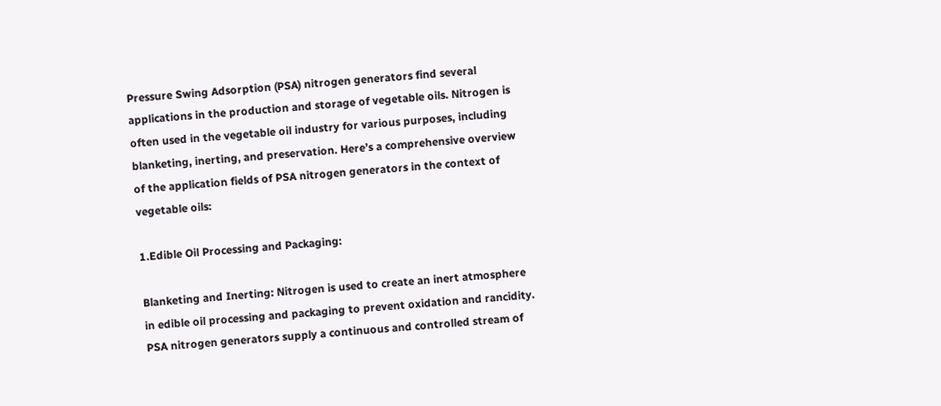Pressure Swing Adsorption (PSA) nitrogen generators find several applications in the production and storage of vegetable oils. Nitrogen is often used in the vegetable oil industry for various purposes, including blanketing, inerting, and preservation. Here’s a comprehensive overview of the application fields of PSA nitrogen generators in the context of vegetable oils:

1.Edible Oil Processing and Packaging:

Blanketing and Inerting: Nitrogen is used to create an inert atmosphere in edible oil processing and packaging to prevent oxidation and rancidity. PSA nitrogen generators supply a continuous and controlled stream of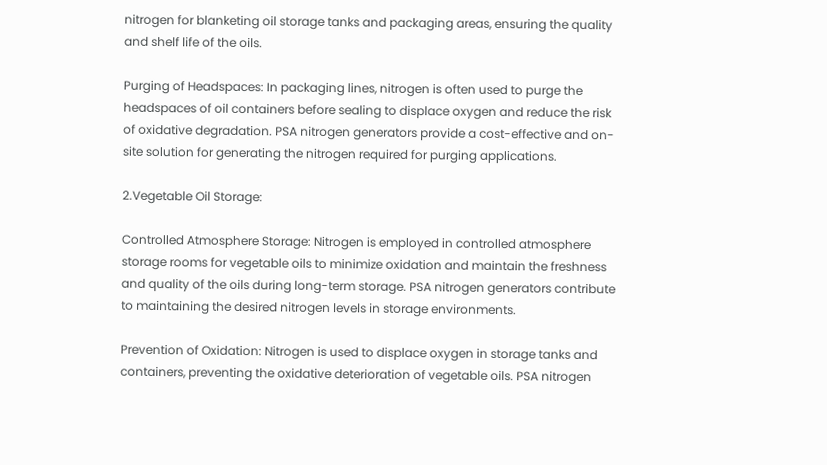nitrogen for blanketing oil storage tanks and packaging areas, ensuring the quality and shelf life of the oils.

Purging of Headspaces: In packaging lines, nitrogen is often used to purge the headspaces of oil containers before sealing to displace oxygen and reduce the risk of oxidative degradation. PSA nitrogen generators provide a cost-effective and on-site solution for generating the nitrogen required for purging applications.

2.Vegetable Oil Storage:

Controlled Atmosphere Storage: Nitrogen is employed in controlled atmosphere storage rooms for vegetable oils to minimize oxidation and maintain the freshness and quality of the oils during long-term storage. PSA nitrogen generators contribute to maintaining the desired nitrogen levels in storage environments.

Prevention of Oxidation: Nitrogen is used to displace oxygen in storage tanks and containers, preventing the oxidative deterioration of vegetable oils. PSA nitrogen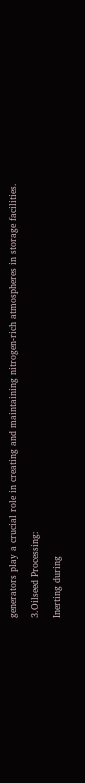generators play a crucial role in creating and maintaining nitrogen-rich atmospheres in storage facilities.

3.Oilseed Processing:

Inerting during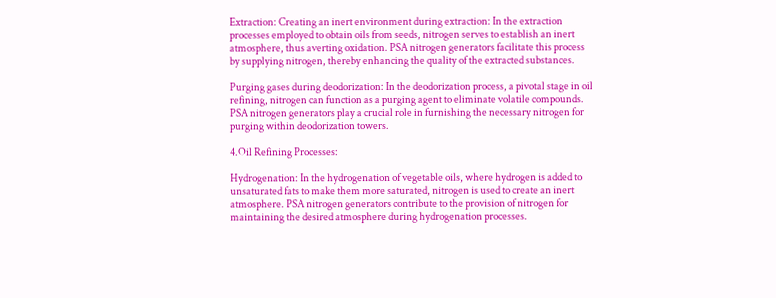Extraction: Creating an inert environment during extraction: In the extraction processes employed to obtain oils from seeds, nitrogen serves to establish an inert atmosphere, thus averting oxidation. PSA nitrogen generators facilitate this process by supplying nitrogen, thereby enhancing the quality of the extracted substances.

Purging gases during deodorization: In the deodorization process, a pivotal stage in oil refining, nitrogen can function as a purging agent to eliminate volatile compounds. PSA nitrogen generators play a crucial role in furnishing the necessary nitrogen for purging within deodorization towers.

4.Oil Refining Processes:

Hydrogenation: In the hydrogenation of vegetable oils, where hydrogen is added to unsaturated fats to make them more saturated, nitrogen is used to create an inert atmosphere. PSA nitrogen generators contribute to the provision of nitrogen for maintaining the desired atmosphere during hydrogenation processes.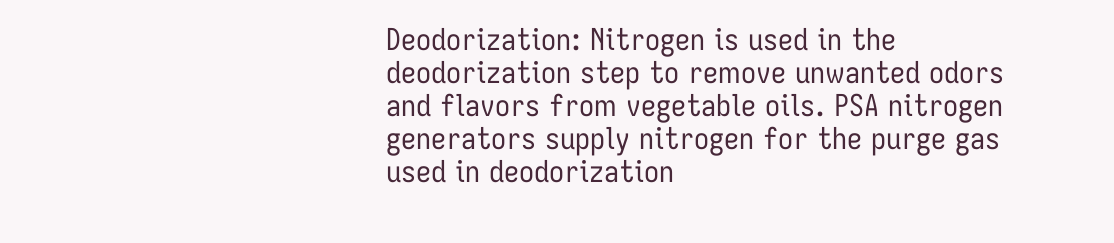Deodorization: Nitrogen is used in the deodorization step to remove unwanted odors and flavors from vegetable oils. PSA nitrogen generators supply nitrogen for the purge gas used in deodorization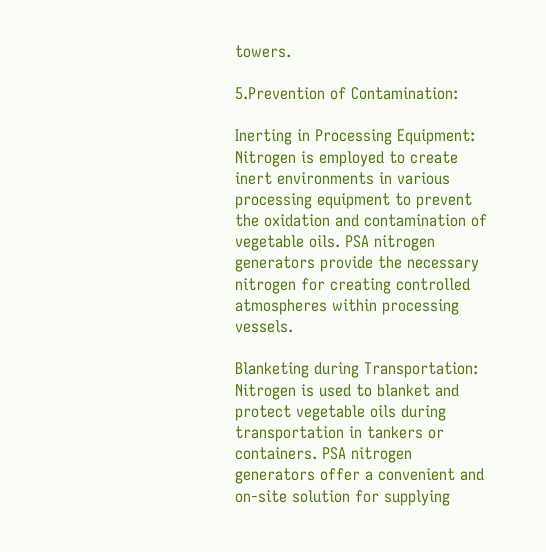towers.

5.Prevention of Contamination:

Inerting in Processing Equipment: Nitrogen is employed to create inert environments in various processing equipment to prevent the oxidation and contamination of vegetable oils. PSA nitrogen generators provide the necessary nitrogen for creating controlled atmospheres within processing vessels.

Blanketing during Transportation: Nitrogen is used to blanket and protect vegetable oils during transportation in tankers or containers. PSA nitrogen generators offer a convenient and on-site solution for supplying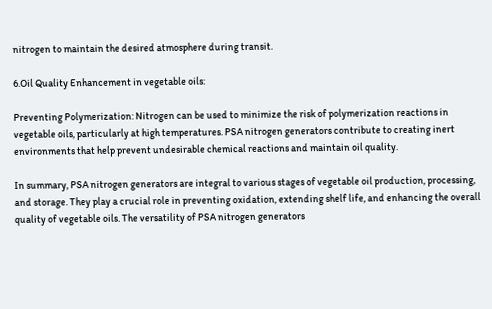nitrogen to maintain the desired atmosphere during transit.

6.Oil Quality Enhancement in vegetable oils:

Preventing Polymerization: Nitrogen can be used to minimize the risk of polymerization reactions in vegetable oils, particularly at high temperatures. PSA nitrogen generators contribute to creating inert environments that help prevent undesirable chemical reactions and maintain oil quality.

In summary, PSA nitrogen generators are integral to various stages of vegetable oil production, processing, and storage. They play a crucial role in preventing oxidation, extending shelf life, and enhancing the overall quality of vegetable oils. The versatility of PSA nitrogen generators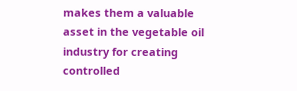makes them a valuable asset in the vegetable oil industry for creating controlled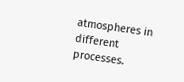atmospheres in different processes.